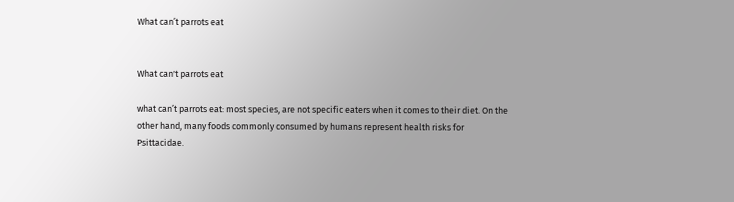What can’t parrots eat


What can't parrots eat

what can’t parrots eat: most species, are not specific eaters when it comes to their diet. On the other hand, many foods commonly consumed by humans represent health risks for Psittacidae.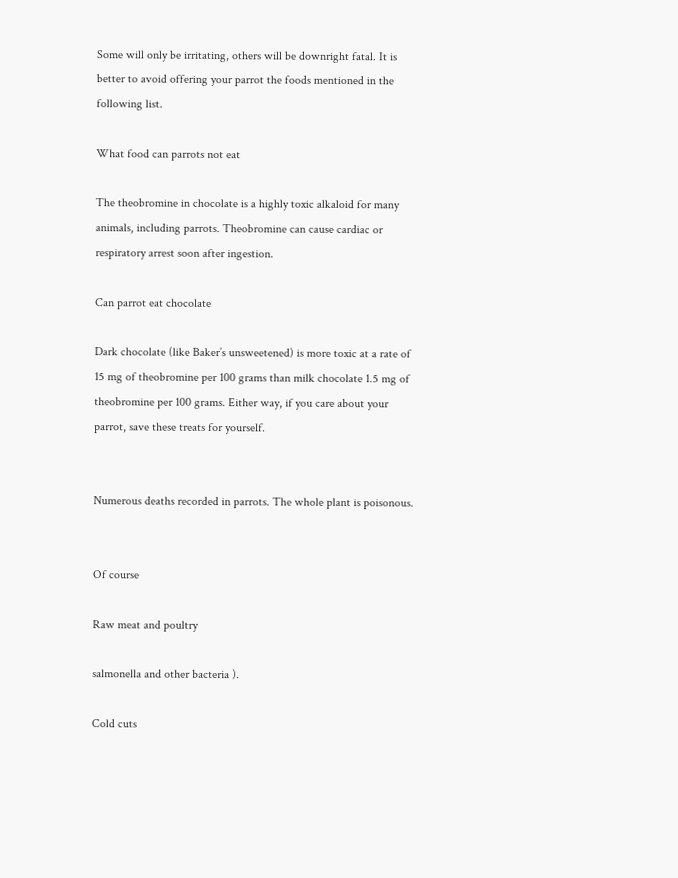Some will only be irritating, others will be downright fatal. It is better to avoid offering your parrot the foods mentioned in the following list.

What food can parrots not eat

The theobromine in chocolate is a highly toxic alkaloid for many animals, including parrots. Theobromine can cause cardiac or respiratory arrest soon after ingestion.

Can parrot eat chocolate

Dark chocolate (like Baker’s unsweetened) is more toxic at a rate of 15 mg of theobromine per 100 grams than milk chocolate 1.5 mg of theobromine per 100 grams. Either way, if you care about your parrot, save these treats for yourself.


Numerous deaths recorded in parrots. The whole plant is poisonous.


Of course

Raw meat and poultry

salmonella and other bacteria ).

Cold cuts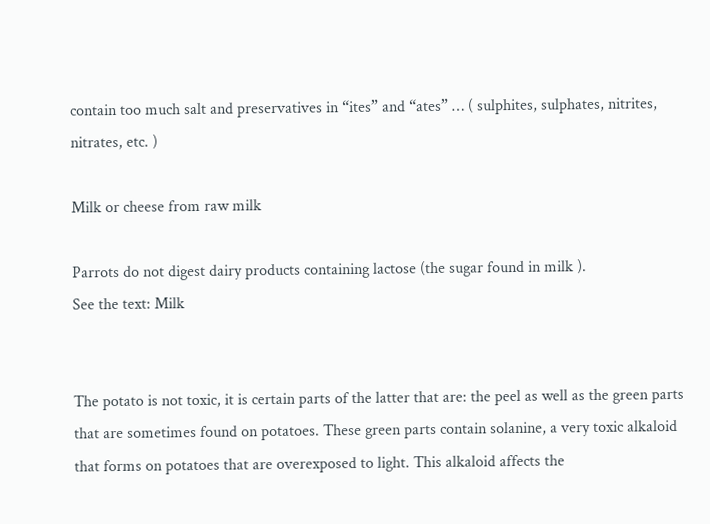contain too much salt and preservatives in “ites” and “ates” … ( sulphites, sulphates, nitrites, nitrates, etc. )

Milk or cheese from raw milk

Parrots do not digest dairy products containing lactose (the sugar found in milk ).
See the text: Milk


The potato is not toxic, it is certain parts of the latter that are: the peel as well as the green parts that are sometimes found on potatoes. These green parts contain solanine, a very toxic alkaloid that forms on potatoes that are overexposed to light. This alkaloid affects the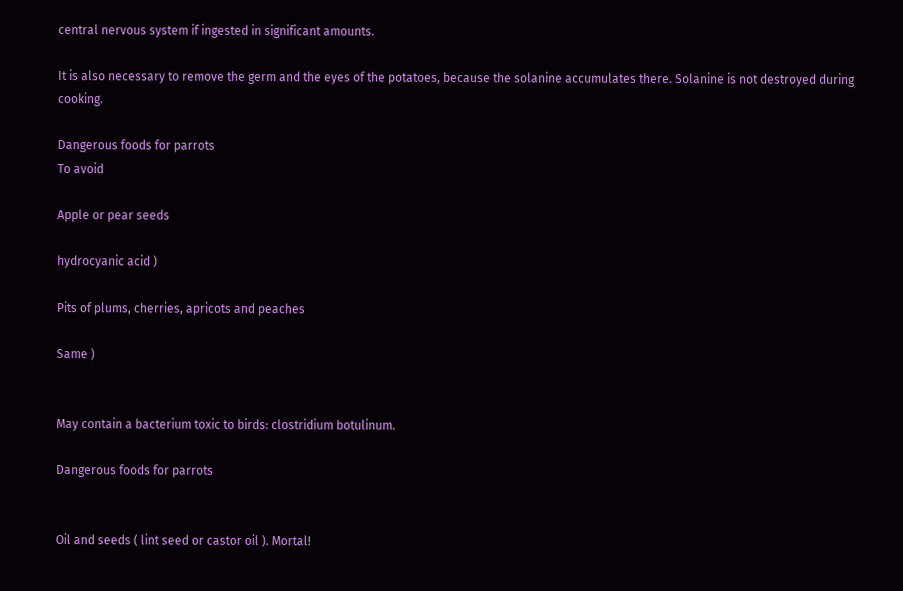central nervous system if ingested in significant amounts.

It is also necessary to remove the germ and the eyes of the potatoes, because the solanine accumulates there. Solanine is not destroyed during cooking.

Dangerous foods for parrots
To avoid

Apple or pear seeds

hydrocyanic acid )

Pits of plums, cherries, apricots and peaches

Same )


May contain a bacterium toxic to birds: clostridium botulinum.

Dangerous foods for parrots


Oil and seeds ( lint seed or castor oil ). Mortal!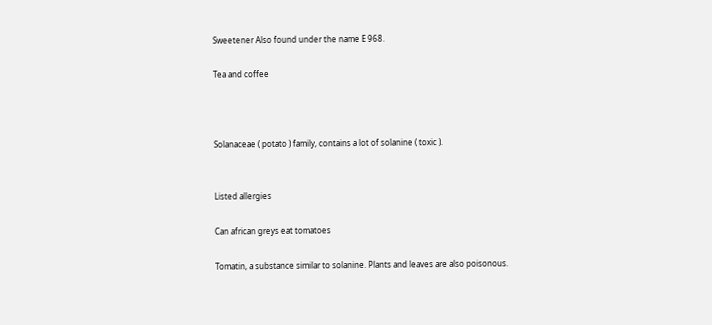Sweetener Also found under the name E 968.

Tea and coffee



Solanaceae ( potato ) family, contains a lot of solanine ( toxic ).


Listed allergies

Can african greys eat tomatoes

Tomatin, a substance similar to solanine. Plants and leaves are also poisonous.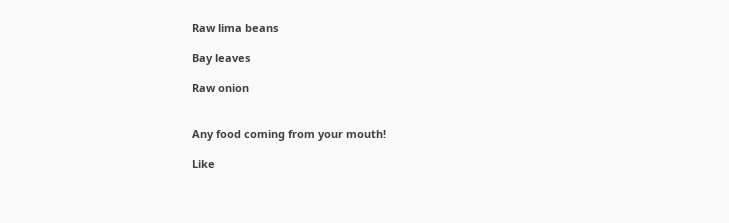Raw lima beans

Bay leaves

Raw onion


Any food coming from your mouth!

Like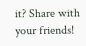it? Share with your friends!